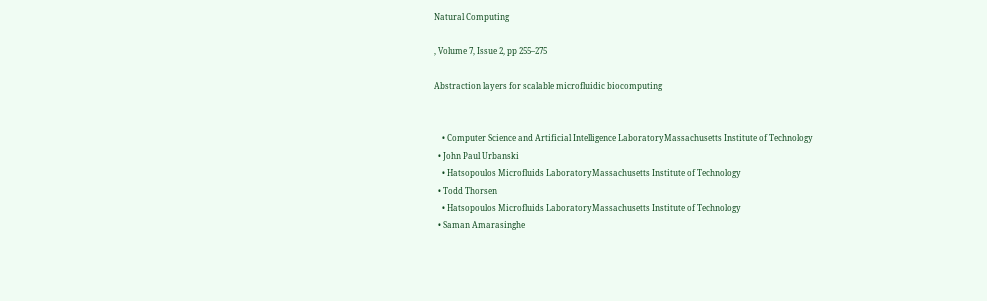Natural Computing

, Volume 7, Issue 2, pp 255–275

Abstraction layers for scalable microfluidic biocomputing


    • Computer Science and Artificial Intelligence LaboratoryMassachusetts Institute of Technology
  • John Paul Urbanski
    • Hatsopoulos Microfluids LaboratoryMassachusetts Institute of Technology
  • Todd Thorsen
    • Hatsopoulos Microfluids LaboratoryMassachusetts Institute of Technology
  • Saman Amarasinghe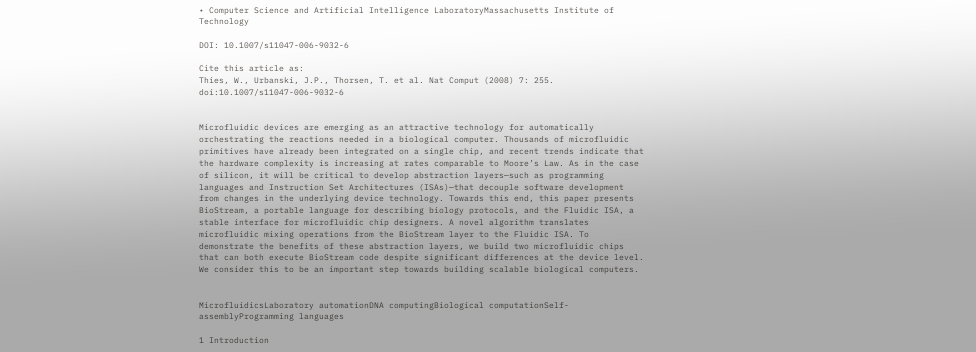• Computer Science and Artificial Intelligence LaboratoryMassachusetts Institute of Technology

DOI: 10.1007/s11047-006-9032-6

Cite this article as:
Thies, W., Urbanski, J.P., Thorsen, T. et al. Nat Comput (2008) 7: 255. doi:10.1007/s11047-006-9032-6


Microfluidic devices are emerging as an attractive technology for automatically orchestrating the reactions needed in a biological computer. Thousands of microfluidic primitives have already been integrated on a single chip, and recent trends indicate that the hardware complexity is increasing at rates comparable to Moore’s Law. As in the case of silicon, it will be critical to develop abstraction layers—such as programming languages and Instruction Set Architectures (ISAs)—that decouple software development from changes in the underlying device technology. Towards this end, this paper presents BioStream, a portable language for describing biology protocols, and the Fluidic ISA, a stable interface for microfluidic chip designers. A novel algorithm translates microfluidic mixing operations from the BioStream layer to the Fluidic ISA. To demonstrate the benefits of these abstraction layers, we build two microfluidic chips that can both execute BioStream code despite significant differences at the device level. We consider this to be an important step towards building scalable biological computers.


MicrofluidicsLaboratory automationDNA computingBiological computationSelf-assemblyProgramming languages

1 Introduction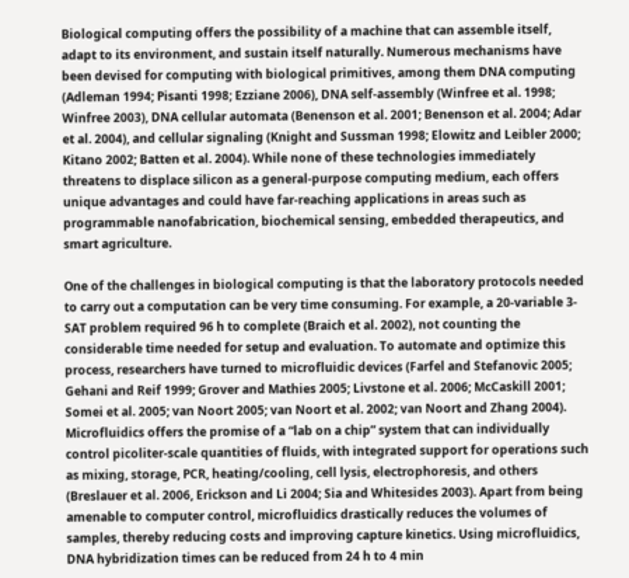Biological computing offers the possibility of a machine that can assemble itself, adapt to its environment, and sustain itself naturally. Numerous mechanisms have been devised for computing with biological primitives, among them DNA computing (Adleman 1994; Pisanti 1998; Ezziane 2006), DNA self-assembly (Winfree et al. 1998; Winfree 2003), DNA cellular automata (Benenson et al. 2001; Benenson et al. 2004; Adar et al. 2004), and cellular signaling (Knight and Sussman 1998; Elowitz and Leibler 2000; Kitano 2002; Batten et al. 2004). While none of these technologies immediately threatens to displace silicon as a general-purpose computing medium, each offers unique advantages and could have far-reaching applications in areas such as programmable nanofabrication, biochemical sensing, embedded therapeutics, and smart agriculture.

One of the challenges in biological computing is that the laboratory protocols needed to carry out a computation can be very time consuming. For example, a 20-variable 3-SAT problem required 96 h to complete (Braich et al. 2002), not counting the considerable time needed for setup and evaluation. To automate and optimize this process, researchers have turned to microfluidic devices (Farfel and Stefanovic 2005; Gehani and Reif 1999; Grover and Mathies 2005; Livstone et al. 2006; McCaskill 2001; Somei et al. 2005; van Noort 2005; van Noort et al. 2002; van Noort and Zhang 2004). Microfluidics offers the promise of a “lab on a chip” system that can individually control picoliter-scale quantities of fluids, with integrated support for operations such as mixing, storage, PCR, heating/cooling, cell lysis, electrophoresis, and others (Breslauer et al. 2006, Erickson and Li 2004; Sia and Whitesides 2003). Apart from being amenable to computer control, microfluidics drastically reduces the volumes of samples, thereby reducing costs and improving capture kinetics. Using microfluidics, DNA hybridization times can be reduced from 24 h to 4 min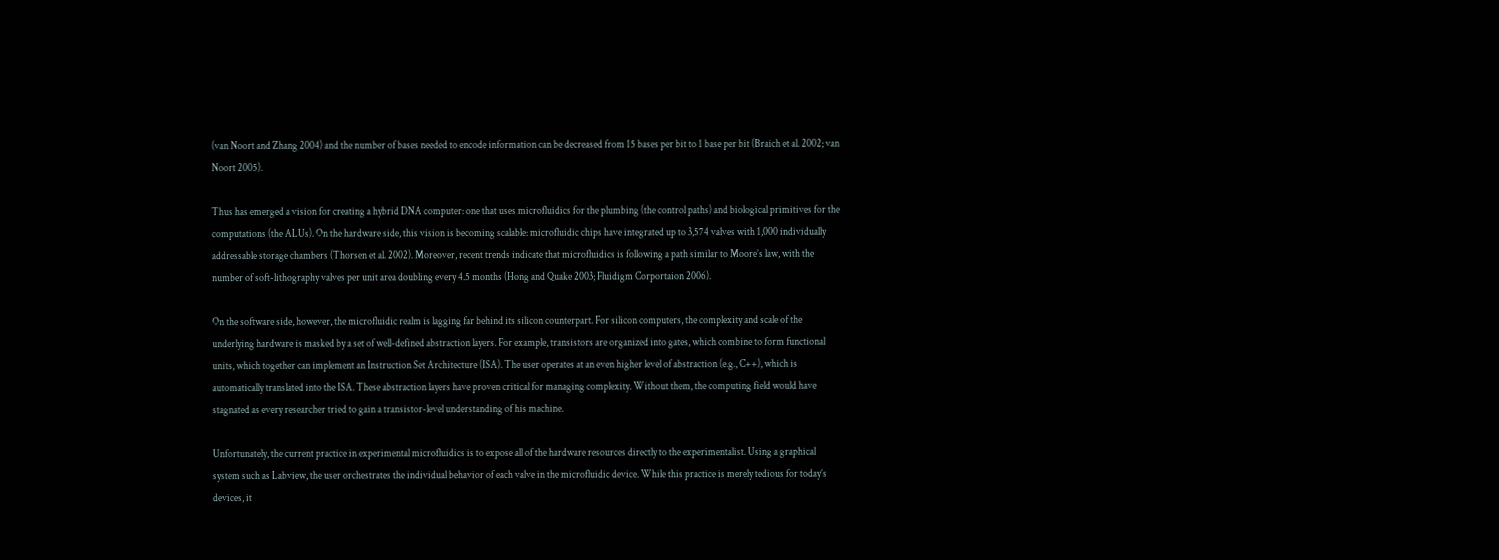(van Noort and Zhang 2004) and the number of bases needed to encode information can be decreased from 15 bases per bit to 1 base per bit (Braich et al. 2002; van Noort 2005).

Thus has emerged a vision for creating a hybrid DNA computer: one that uses microfluidics for the plumbing (the control paths) and biological primitives for the computations (the ALUs). On the hardware side, this vision is becoming scalable: microfluidic chips have integrated up to 3,574 valves with 1,000 individually addressable storage chambers (Thorsen et al. 2002). Moreover, recent trends indicate that microfluidics is following a path similar to Moore’s law, with the number of soft-lithography valves per unit area doubling every 4.5 months (Hong and Quake 2003; Fluidigm Corportaion 2006).

On the software side, however, the microfluidic realm is lagging far behind its silicon counterpart. For silicon computers, the complexity and scale of the underlying hardware is masked by a set of well-defined abstraction layers. For example, transistors are organized into gates, which combine to form functional units, which together can implement an Instruction Set Architecture (ISA). The user operates at an even higher level of abstraction (e.g., C++), which is automatically translated into the ISA. These abstraction layers have proven critical for managing complexity. Without them, the computing field would have stagnated as every researcher tried to gain a transistor-level understanding of his machine.

Unfortunately, the current practice in experimental microfluidics is to expose all of the hardware resources directly to the experimentalist. Using a graphical system such as Labview, the user orchestrates the individual behavior of each valve in the microfluidic device. While this practice is merely tedious for today’s devices, it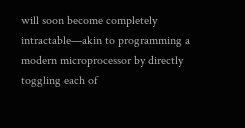will soon become completely intractable—akin to programming a modern microprocessor by directly toggling each of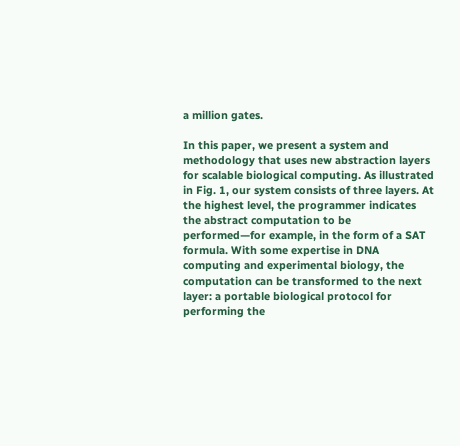a million gates.

In this paper, we present a system and methodology that uses new abstraction layers for scalable biological computing. As illustrated in Fig. 1, our system consists of three layers. At the highest level, the programmer indicates the abstract computation to be performed—for example, in the form of a SAT formula. With some expertise in DNA computing and experimental biology, the computation can be transformed to the next layer: a portable biological protocol for performing the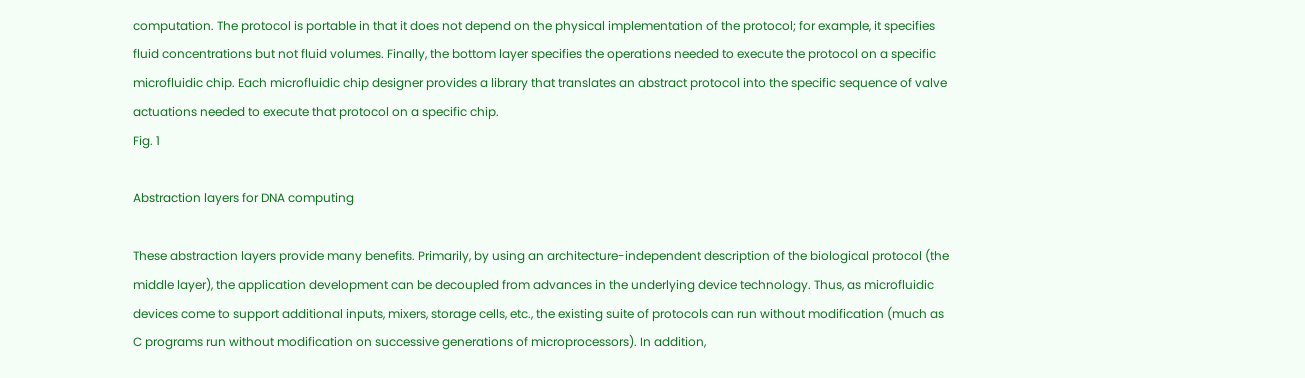computation. The protocol is portable in that it does not depend on the physical implementation of the protocol; for example, it specifies fluid concentrations but not fluid volumes. Finally, the bottom layer specifies the operations needed to execute the protocol on a specific microfluidic chip. Each microfluidic chip designer provides a library that translates an abstract protocol into the specific sequence of valve actuations needed to execute that protocol on a specific chip.
Fig. 1

Abstraction layers for DNA computing

These abstraction layers provide many benefits. Primarily, by using an architecture-independent description of the biological protocol (the middle layer), the application development can be decoupled from advances in the underlying device technology. Thus, as microfluidic devices come to support additional inputs, mixers, storage cells, etc., the existing suite of protocols can run without modification (much as C programs run without modification on successive generations of microprocessors). In addition,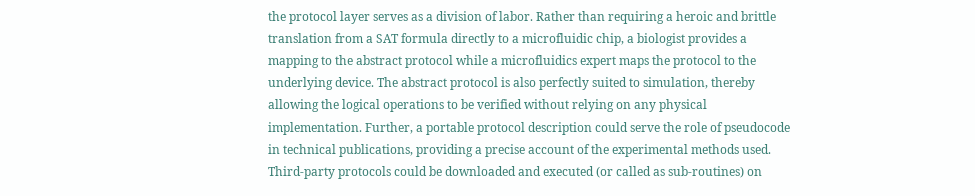the protocol layer serves as a division of labor. Rather than requiring a heroic and brittle translation from a SAT formula directly to a microfluidic chip, a biologist provides a mapping to the abstract protocol while a microfluidics expert maps the protocol to the underlying device. The abstract protocol is also perfectly suited to simulation, thereby allowing the logical operations to be verified without relying on any physical implementation. Further, a portable protocol description could serve the role of pseudocode in technical publications, providing a precise account of the experimental methods used. Third-party protocols could be downloaded and executed (or called as sub-routines) on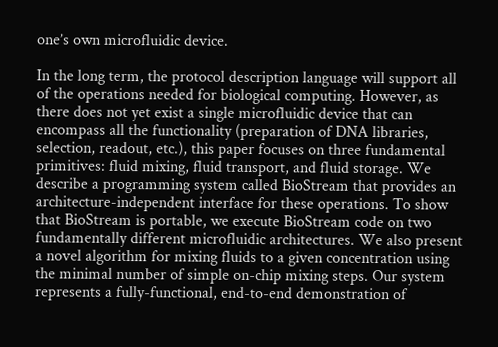one’s own microfluidic device.

In the long term, the protocol description language will support all of the operations needed for biological computing. However, as there does not yet exist a single microfluidic device that can encompass all the functionality (preparation of DNA libraries, selection, readout, etc.), this paper focuses on three fundamental primitives: fluid mixing, fluid transport, and fluid storage. We describe a programming system called BioStream that provides an architecture-independent interface for these operations. To show that BioStream is portable, we execute BioStream code on two fundamentally different microfluidic architectures. We also present a novel algorithm for mixing fluids to a given concentration using the minimal number of simple on-chip mixing steps. Our system represents a fully-functional, end-to-end demonstration of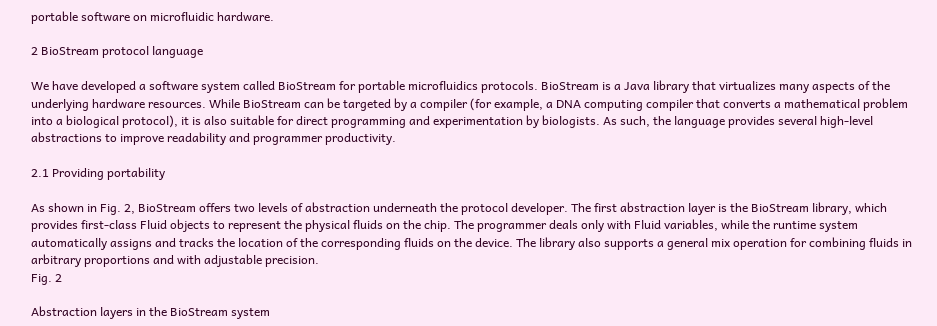portable software on microfluidic hardware.

2 BioStream protocol language

We have developed a software system called BioStream for portable microfluidics protocols. BioStream is a Java library that virtualizes many aspects of the underlying hardware resources. While BioStream can be targeted by a compiler (for example, a DNA computing compiler that converts a mathematical problem into a biological protocol), it is also suitable for direct programming and experimentation by biologists. As such, the language provides several high-level abstractions to improve readability and programmer productivity.

2.1 Providing portability

As shown in Fig. 2, BioStream offers two levels of abstraction underneath the protocol developer. The first abstraction layer is the BioStream library, which provides first-class Fluid objects to represent the physical fluids on the chip. The programmer deals only with Fluid variables, while the runtime system automatically assigns and tracks the location of the corresponding fluids on the device. The library also supports a general mix operation for combining fluids in arbitrary proportions and with adjustable precision.
Fig. 2

Abstraction layers in the BioStream system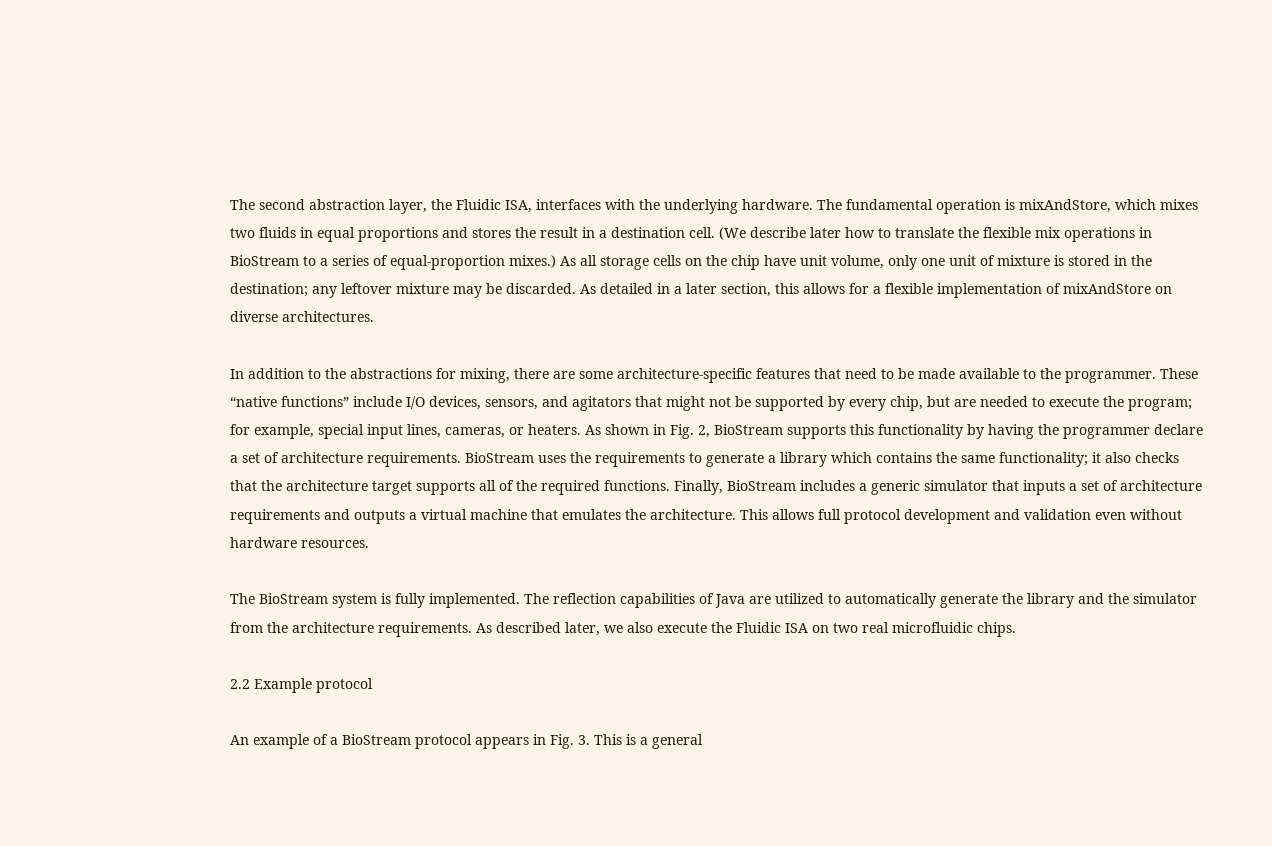The second abstraction layer, the Fluidic ISA, interfaces with the underlying hardware. The fundamental operation is mixAndStore, which mixes two fluids in equal proportions and stores the result in a destination cell. (We describe later how to translate the flexible mix operations in BioStream to a series of equal-proportion mixes.) As all storage cells on the chip have unit volume, only one unit of mixture is stored in the destination; any leftover mixture may be discarded. As detailed in a later section, this allows for a flexible implementation of mixAndStore on diverse architectures.

In addition to the abstractions for mixing, there are some architecture-specific features that need to be made available to the programmer. These “native functions” include I/O devices, sensors, and agitators that might not be supported by every chip, but are needed to execute the program; for example, special input lines, cameras, or heaters. As shown in Fig. 2, BioStream supports this functionality by having the programmer declare a set of architecture requirements. BioStream uses the requirements to generate a library which contains the same functionality; it also checks that the architecture target supports all of the required functions. Finally, BioStream includes a generic simulator that inputs a set of architecture requirements and outputs a virtual machine that emulates the architecture. This allows full protocol development and validation even without hardware resources.

The BioStream system is fully implemented. The reflection capabilities of Java are utilized to automatically generate the library and the simulator from the architecture requirements. As described later, we also execute the Fluidic ISA on two real microfluidic chips.

2.2 Example protocol

An example of a BioStream protocol appears in Fig. 3. This is a general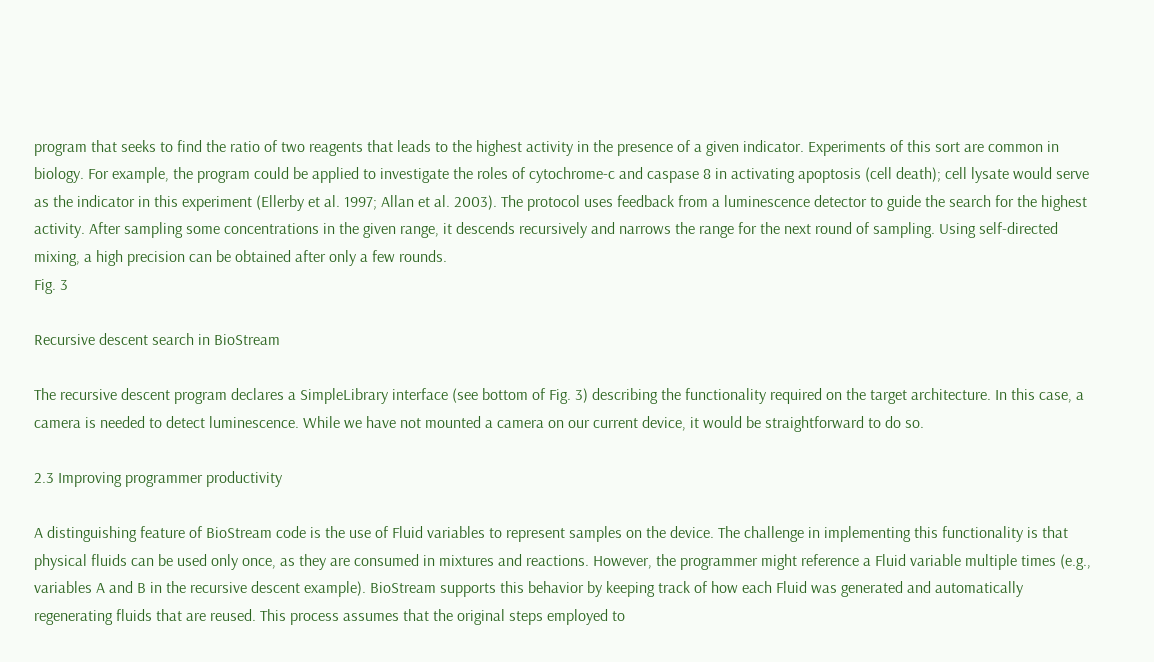program that seeks to find the ratio of two reagents that leads to the highest activity in the presence of a given indicator. Experiments of this sort are common in biology. For example, the program could be applied to investigate the roles of cytochrome-c and caspase 8 in activating apoptosis (cell death); cell lysate would serve as the indicator in this experiment (Ellerby et al. 1997; Allan et al. 2003). The protocol uses feedback from a luminescence detector to guide the search for the highest activity. After sampling some concentrations in the given range, it descends recursively and narrows the range for the next round of sampling. Using self-directed mixing, a high precision can be obtained after only a few rounds.
Fig. 3

Recursive descent search in BioStream

The recursive descent program declares a SimpleLibrary interface (see bottom of Fig. 3) describing the functionality required on the target architecture. In this case, a camera is needed to detect luminescence. While we have not mounted a camera on our current device, it would be straightforward to do so.

2.3 Improving programmer productivity

A distinguishing feature of BioStream code is the use of Fluid variables to represent samples on the device. The challenge in implementing this functionality is that physical fluids can be used only once, as they are consumed in mixtures and reactions. However, the programmer might reference a Fluid variable multiple times (e.g., variables A and B in the recursive descent example). BioStream supports this behavior by keeping track of how each Fluid was generated and automatically regenerating fluids that are reused. This process assumes that the original steps employed to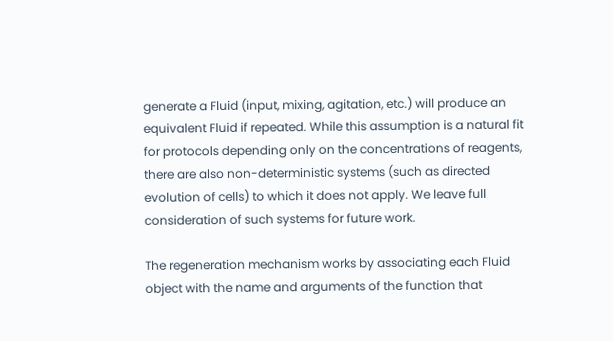generate a Fluid (input, mixing, agitation, etc.) will produce an equivalent Fluid if repeated. While this assumption is a natural fit for protocols depending only on the concentrations of reagents, there are also non-deterministic systems (such as directed evolution of cells) to which it does not apply. We leave full consideration of such systems for future work.

The regeneration mechanism works by associating each Fluid object with the name and arguments of the function that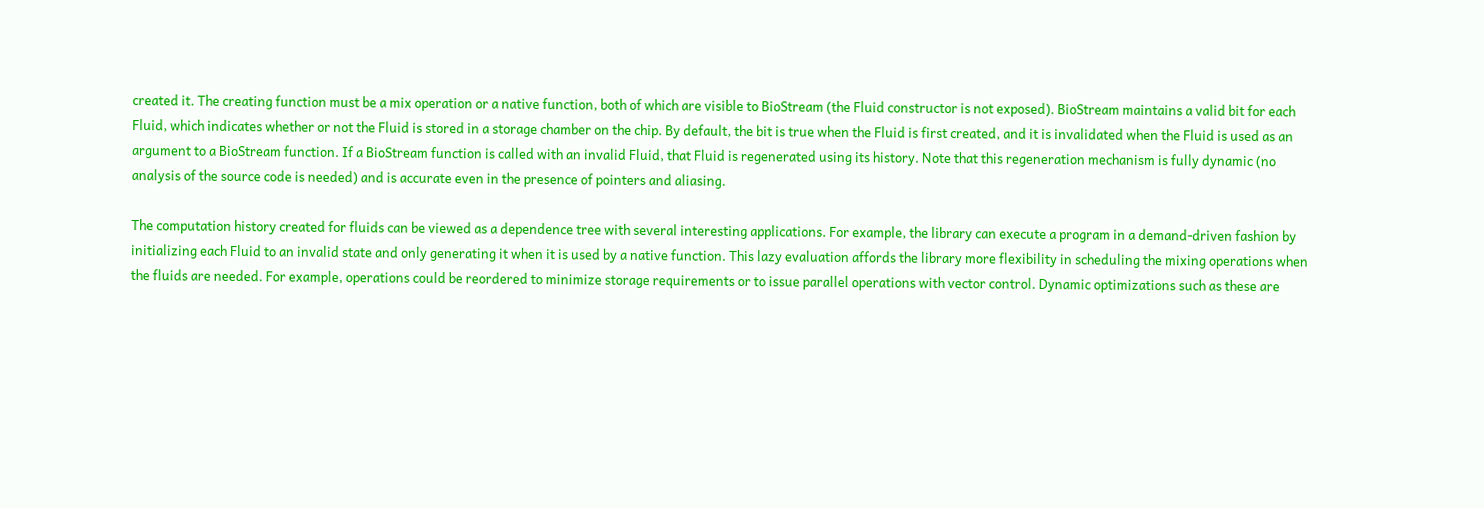created it. The creating function must be a mix operation or a native function, both of which are visible to BioStream (the Fluid constructor is not exposed). BioStream maintains a valid bit for each Fluid, which indicates whether or not the Fluid is stored in a storage chamber on the chip. By default, the bit is true when the Fluid is first created, and it is invalidated when the Fluid is used as an argument to a BioStream function. If a BioStream function is called with an invalid Fluid, that Fluid is regenerated using its history. Note that this regeneration mechanism is fully dynamic (no analysis of the source code is needed) and is accurate even in the presence of pointers and aliasing.

The computation history created for fluids can be viewed as a dependence tree with several interesting applications. For example, the library can execute a program in a demand-driven fashion by initializing each Fluid to an invalid state and only generating it when it is used by a native function. This lazy evaluation affords the library more flexibility in scheduling the mixing operations when the fluids are needed. For example, operations could be reordered to minimize storage requirements or to issue parallel operations with vector control. Dynamic optimizations such as these are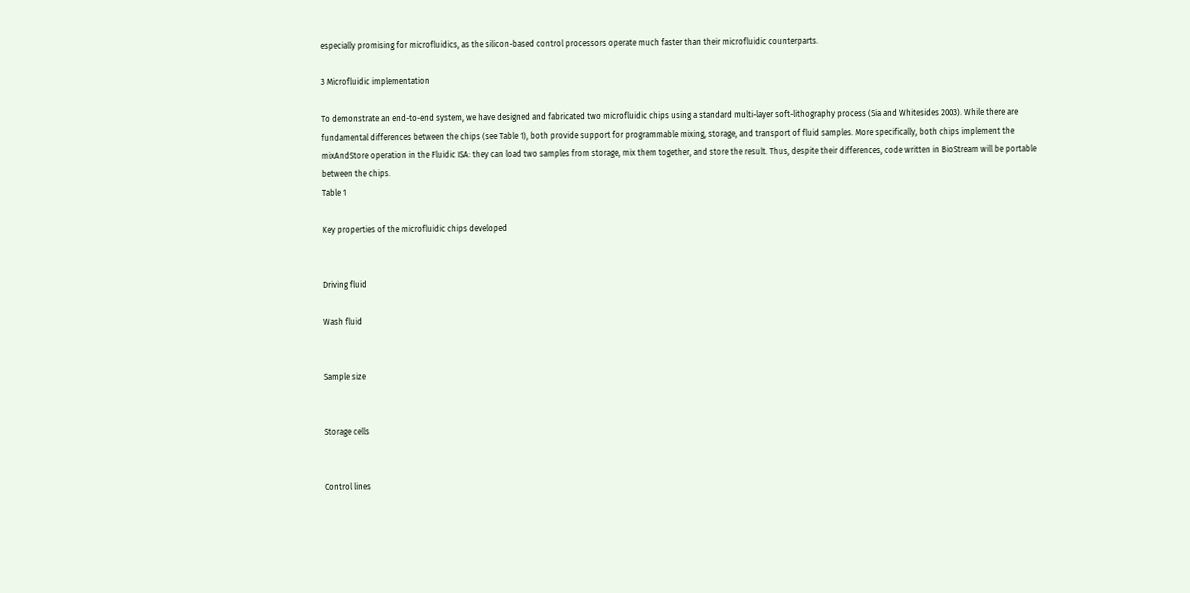especially promising for microfluidics, as the silicon-based control processors operate much faster than their microfluidic counterparts.

3 Microfluidic implementation

To demonstrate an end-to-end system, we have designed and fabricated two microfluidic chips using a standard multi-layer soft-lithography process (Sia and Whitesides 2003). While there are fundamental differences between the chips (see Table 1), both provide support for programmable mixing, storage, and transport of fluid samples. More specifically, both chips implement the mixAndStore operation in the Fluidic ISA: they can load two samples from storage, mix them together, and store the result. Thus, despite their differences, code written in BioStream will be portable between the chips.
Table 1

Key properties of the microfluidic chips developed


Driving fluid

Wash fluid


Sample size


Storage cells


Control lines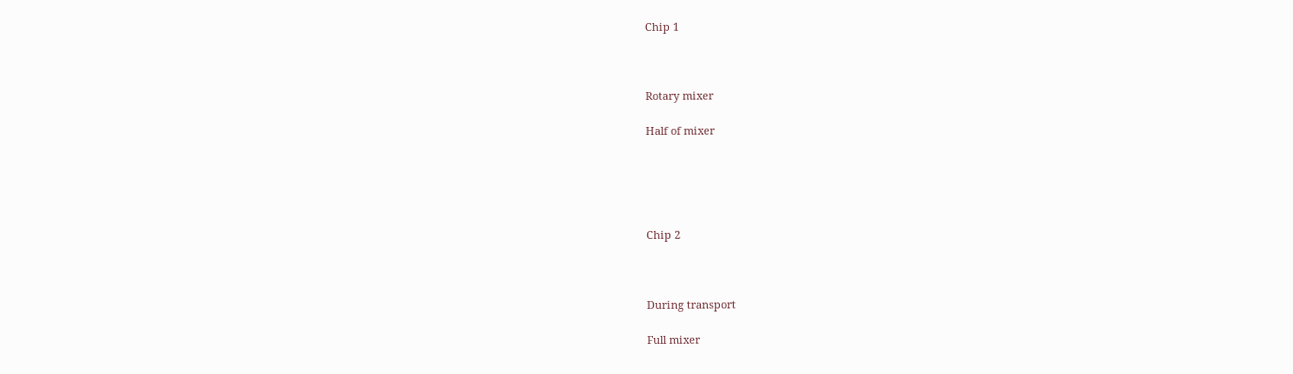Chip 1



Rotary mixer

Half of mixer





Chip 2



During transport

Full mixer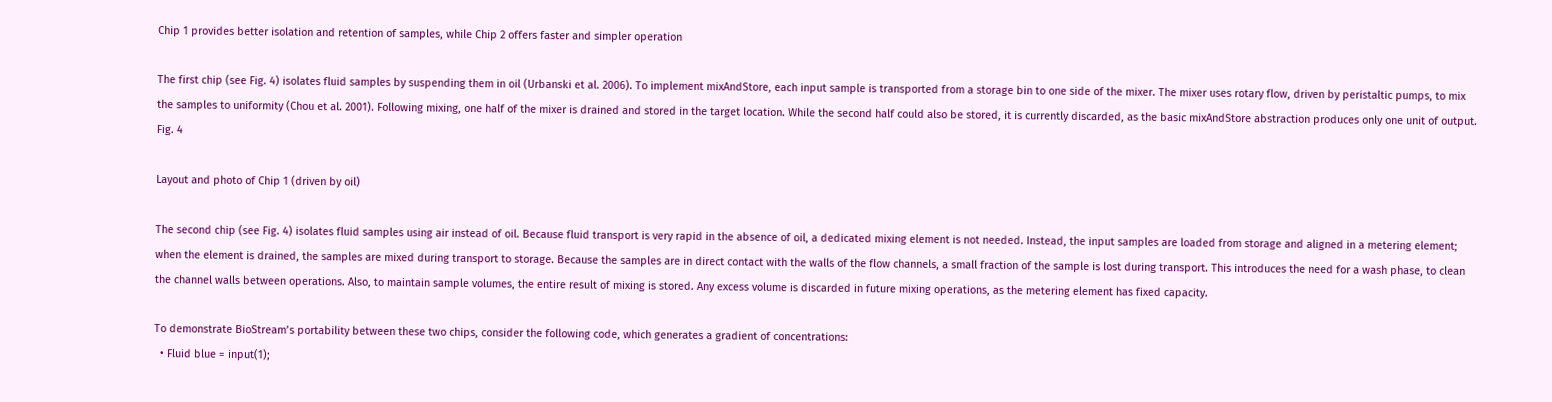Chip 1 provides better isolation and retention of samples, while Chip 2 offers faster and simpler operation

The first chip (see Fig. 4) isolates fluid samples by suspending them in oil (Urbanski et al. 2006). To implement mixAndStore, each input sample is transported from a storage bin to one side of the mixer. The mixer uses rotary flow, driven by peristaltic pumps, to mix the samples to uniformity (Chou et al. 2001). Following mixing, one half of the mixer is drained and stored in the target location. While the second half could also be stored, it is currently discarded, as the basic mixAndStore abstraction produces only one unit of output.
Fig. 4

Layout and photo of Chip 1 (driven by oil)

The second chip (see Fig. 4) isolates fluid samples using air instead of oil. Because fluid transport is very rapid in the absence of oil, a dedicated mixing element is not needed. Instead, the input samples are loaded from storage and aligned in a metering element; when the element is drained, the samples are mixed during transport to storage. Because the samples are in direct contact with the walls of the flow channels, a small fraction of the sample is lost during transport. This introduces the need for a wash phase, to clean the channel walls between operations. Also, to maintain sample volumes, the entire result of mixing is stored. Any excess volume is discarded in future mixing operations, as the metering element has fixed capacity.

To demonstrate BioStream’s portability between these two chips, consider the following code, which generates a gradient of concentrations:
  • Fluid blue = input(1);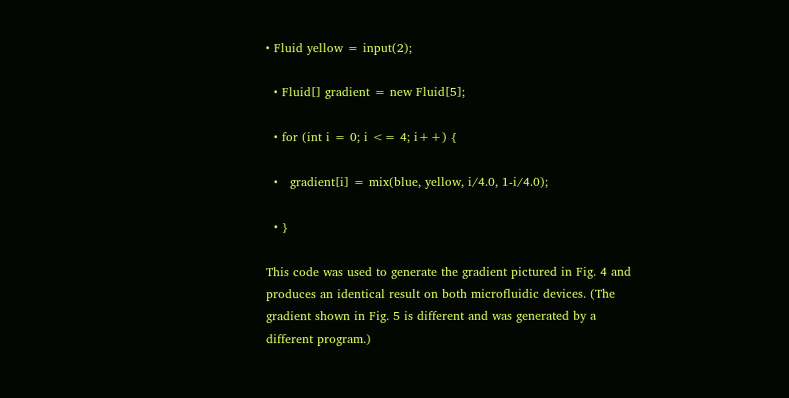• Fluid yellow = input(2);

  • Fluid[] gradient = new Fluid[5];

  • for (int i = 0; i <= 4; i++) {

  •   gradient[i] = mix(blue, yellow, i/4.0, 1-i/4.0);

  • }

This code was used to generate the gradient pictured in Fig. 4 and produces an identical result on both microfluidic devices. (The gradient shown in Fig. 5 is different and was generated by a different program.)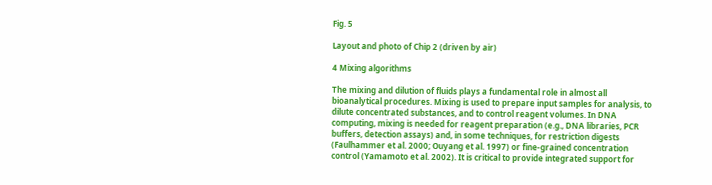Fig. 5

Layout and photo of Chip 2 (driven by air)

4 Mixing algorithms

The mixing and dilution of fluids plays a fundamental role in almost all bioanalytical procedures. Mixing is used to prepare input samples for analysis, to dilute concentrated substances, and to control reagent volumes. In DNA computing, mixing is needed for reagent preparation (e.g., DNA libraries, PCR buffers, detection assays) and, in some techniques, for restriction digests (Faulhammer et al. 2000; Ouyang et al. 1997) or fine-grained concentration control (Yamamoto et al. 2002). It is critical to provide integrated support for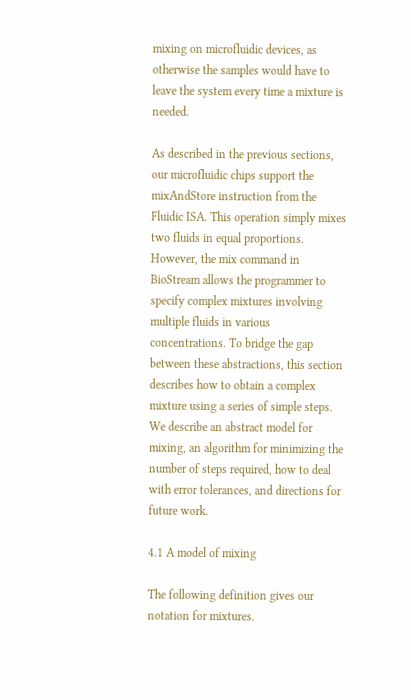mixing on microfluidic devices, as otherwise the samples would have to leave the system every time a mixture is needed.

As described in the previous sections, our microfluidic chips support the mixAndStore instruction from the Fluidic ISA. This operation simply mixes two fluids in equal proportions. However, the mix command in BioStream allows the programmer to specify complex mixtures involving multiple fluids in various concentrations. To bridge the gap between these abstractions, this section describes how to obtain a complex mixture using a series of simple steps. We describe an abstract model for mixing, an algorithm for minimizing the number of steps required, how to deal with error tolerances, and directions for future work.

4.1 A model of mixing

The following definition gives our notation for mixtures.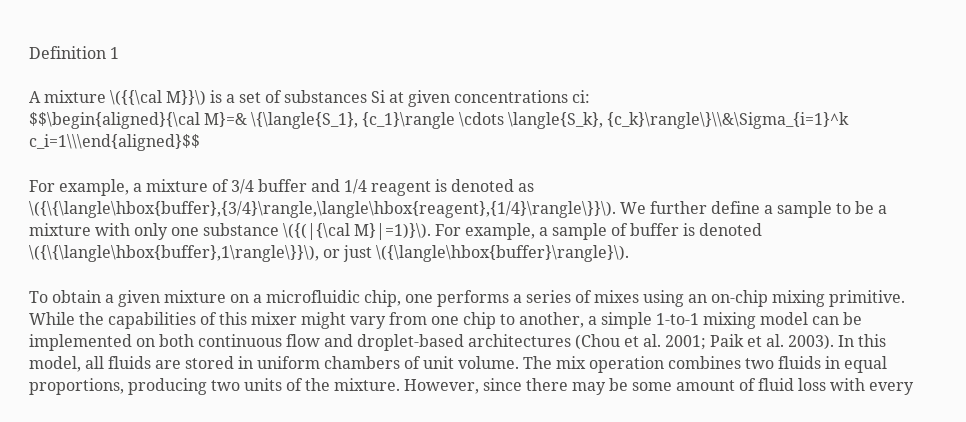Definition 1

A mixture \({{\cal M}}\) is a set of substances Si at given concentrations ci:
$$\begin{aligned}{\cal M}=& \{\langle{S_1}, {c_1}\rangle \cdots \langle{S_k}, {c_k}\rangle\}\\&\Sigma_{i=1}^k c_i=1\\\end{aligned}$$

For example, a mixture of 3/4 buffer and 1/4 reagent is denoted as \({\{\langle\hbox{buffer},{3/4}\rangle,\langle\hbox{reagent},{1/4}\rangle\}}\). We further define a sample to be a mixture with only one substance \({(|{\cal M}|=1)}\). For example, a sample of buffer is denoted \({\{\langle\hbox{buffer},1\rangle\}}\), or just \({\langle\hbox{buffer}\rangle}\).

To obtain a given mixture on a microfluidic chip, one performs a series of mixes using an on-chip mixing primitive. While the capabilities of this mixer might vary from one chip to another, a simple 1-to-1 mixing model can be implemented on both continuous flow and droplet-based architectures (Chou et al. 2001; Paik et al. 2003). In this model, all fluids are stored in uniform chambers of unit volume. The mix operation combines two fluids in equal proportions, producing two units of the mixture. However, since there may be some amount of fluid loss with every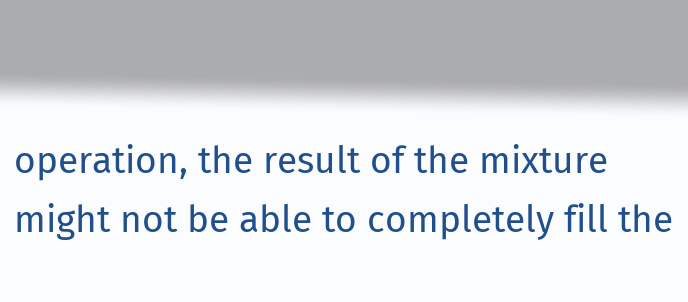operation, the result of the mixture might not be able to completely fill the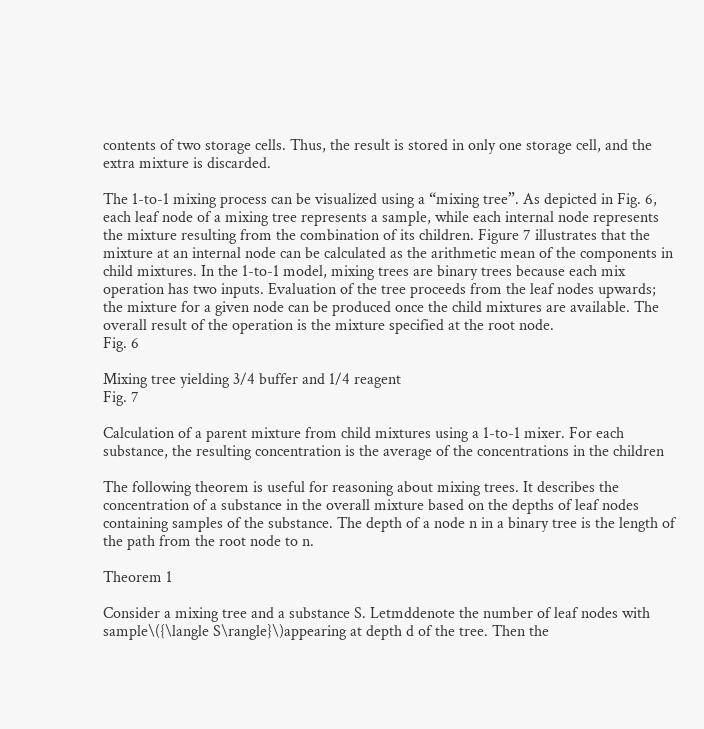contents of two storage cells. Thus, the result is stored in only one storage cell, and the extra mixture is discarded.

The 1-to-1 mixing process can be visualized using a “mixing tree”. As depicted in Fig. 6, each leaf node of a mixing tree represents a sample, while each internal node represents the mixture resulting from the combination of its children. Figure 7 illustrates that the mixture at an internal node can be calculated as the arithmetic mean of the components in child mixtures. In the 1-to-1 model, mixing trees are binary trees because each mix operation has two inputs. Evaluation of the tree proceeds from the leaf nodes upwards; the mixture for a given node can be produced once the child mixtures are available. The overall result of the operation is the mixture specified at the root node.
Fig. 6

Mixing tree yielding 3/4 buffer and 1/4 reagent
Fig. 7

Calculation of a parent mixture from child mixtures using a 1-to-1 mixer. For each substance, the resulting concentration is the average of the concentrations in the children

The following theorem is useful for reasoning about mixing trees. It describes the concentration of a substance in the overall mixture based on the depths of leaf nodes containing samples of the substance. The depth of a node n in a binary tree is the length of the path from the root node to n.

Theorem 1

Consider a mixing tree and a substance S. Letmddenote the number of leaf nodes with sample\({\langle S\rangle}\)appearing at depth d of the tree. Then the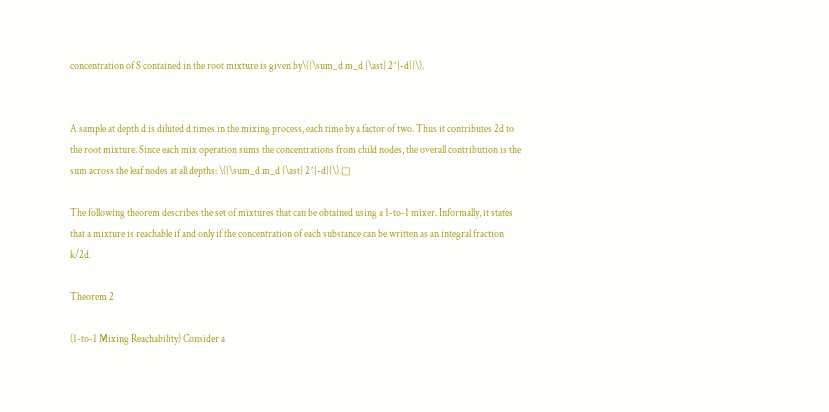concentration of S contained in the root mixture is given by\({\sum_d m_d {\ast} 2^{-d}}\).


A sample at depth d is diluted d times in the mixing process, each time by a factor of two. Thus it contributes 2d to the root mixture. Since each mix operation sums the concentrations from child nodes, the overall contribution is the sum across the leaf nodes at all depths: \({\sum_d m_d {\ast} 2^{-d}}\).□

The following theorem describes the set of mixtures that can be obtained using a 1-to-1 mixer. Informally, it states that a mixture is reachable if and only if the concentration of each substance can be written as an integral fraction k/2d.

Theorem 2

(1-to-1 Mixing Reachability) Consider a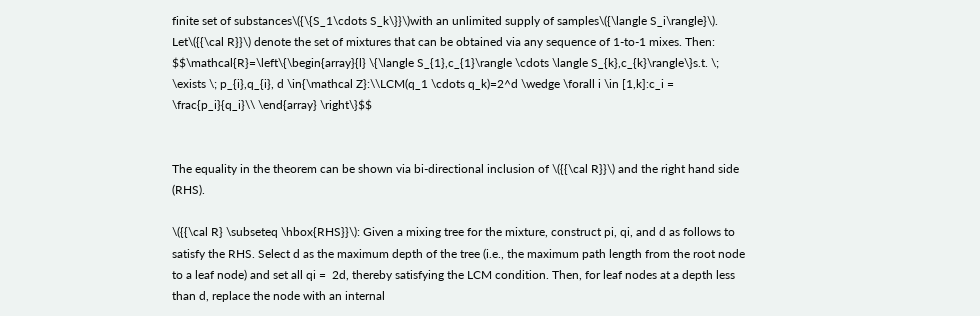finite set of substances\({\{S_1\cdots S_k\}}\)with an unlimited supply of samples\({\langle S_i\rangle}\). Let\({{\cal R}}\) denote the set of mixtures that can be obtained via any sequence of 1-to-1 mixes. Then:
$$\mathcal{R}=\left\{\begin{array}{l} \{\langle S_{1},c_{1}\rangle \cdots \langle S_{k},c_{k}\rangle\}s.t. \; \exists \; p_{i},q_{i}, d \in{\mathcal Z}:\\LCM(q_1 \cdots q_k)=2^d \wedge \forall i \in [1,k]:c_i = \frac{p_i}{q_i}\\ \end{array} \right\}$$


The equality in the theorem can be shown via bi-directional inclusion of \({{\cal R}}\) and the right hand side (RHS).

\({{\cal R} \subseteq \hbox{RHS}}\): Given a mixing tree for the mixture, construct pi, qi, and d as follows to satisfy the RHS. Select d as the maximum depth of the tree (i.e., the maximum path length from the root node to a leaf node) and set all qi =  2d, thereby satisfying the LCM condition. Then, for leaf nodes at a depth less than d, replace the node with an internal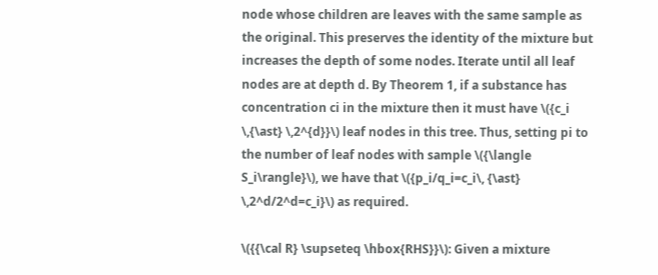node whose children are leaves with the same sample as the original. This preserves the identity of the mixture but increases the depth of some nodes. Iterate until all leaf nodes are at depth d. By Theorem 1, if a substance has concentration ci in the mixture then it must have \({c_i \,{\ast} \,2^{d}}\) leaf nodes in this tree. Thus, setting pi to the number of leaf nodes with sample \({\langle S_i\rangle}\), we have that \({p_i/q_i=c_i\, {\ast} \,2^d/2^d=c_i}\) as required.

\({{\cal R} \supseteq \hbox{RHS}}\): Given a mixture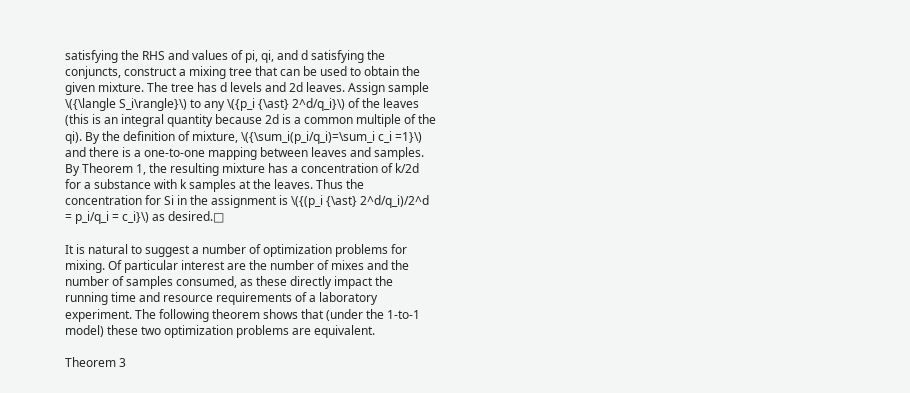satisfying the RHS and values of pi, qi, and d satisfying the conjuncts, construct a mixing tree that can be used to obtain the given mixture. The tree has d levels and 2d leaves. Assign sample \({\langle S_i\rangle}\) to any \({p_i {\ast} 2^d/q_i}\) of the leaves (this is an integral quantity because 2d is a common multiple of the qi). By the definition of mixture, \({\sum_i(p_i/q_i)=\sum_i c_i =1}\) and there is a one-to-one mapping between leaves and samples. By Theorem 1, the resulting mixture has a concentration of k/2d for a substance with k samples at the leaves. Thus the concentration for Si in the assignment is \({(p_i {\ast} 2^d/q_i)/2^d = p_i/q_i = c_i}\) as desired.□

It is natural to suggest a number of optimization problems for mixing. Of particular interest are the number of mixes and the number of samples consumed, as these directly impact the running time and resource requirements of a laboratory experiment. The following theorem shows that (under the 1-to-1 model) these two optimization problems are equivalent.

Theorem 3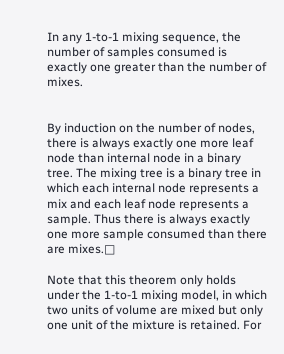In any 1-to-1 mixing sequence, the number of samples consumed is exactly one greater than the number of mixes.


By induction on the number of nodes, there is always exactly one more leaf node than internal node in a binary tree. The mixing tree is a binary tree in which each internal node represents a mix and each leaf node represents a sample. Thus there is always exactly one more sample consumed than there are mixes.□

Note that this theorem only holds under the 1-to-1 mixing model, in which two units of volume are mixed but only one unit of the mixture is retained. For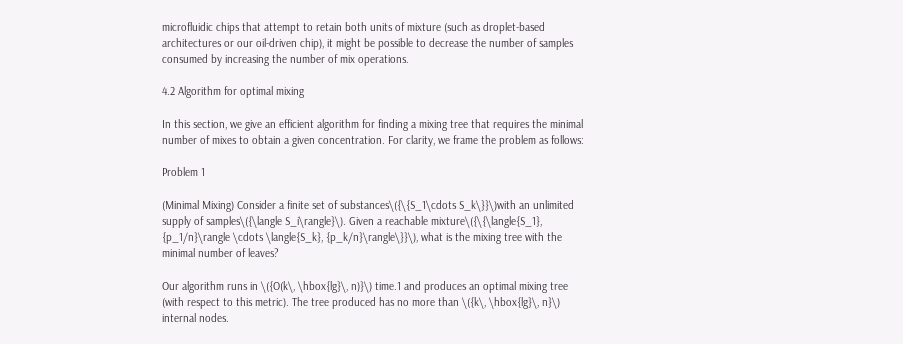microfluidic chips that attempt to retain both units of mixture (such as droplet-based architectures or our oil-driven chip), it might be possible to decrease the number of samples consumed by increasing the number of mix operations.

4.2 Algorithm for optimal mixing

In this section, we give an efficient algorithm for finding a mixing tree that requires the minimal number of mixes to obtain a given concentration. For clarity, we frame the problem as follows:

Problem 1

(Minimal Mixing) Consider a finite set of substances\({\{S_1\cdots S_k\}}\)with an unlimited supply of samples\({\langle S_i\rangle}\). Given a reachable mixture\({\{\langle{S_1}, {p_1/n}\rangle \cdots \langle{S_k}, {p_k/n}\rangle\}}\), what is the mixing tree with the minimal number of leaves?

Our algorithm runs in \({O(k\, \hbox{lg}\, n)}\) time.1 and produces an optimal mixing tree (with respect to this metric). The tree produced has no more than \({k\, \hbox{lg}\, n}\) internal nodes.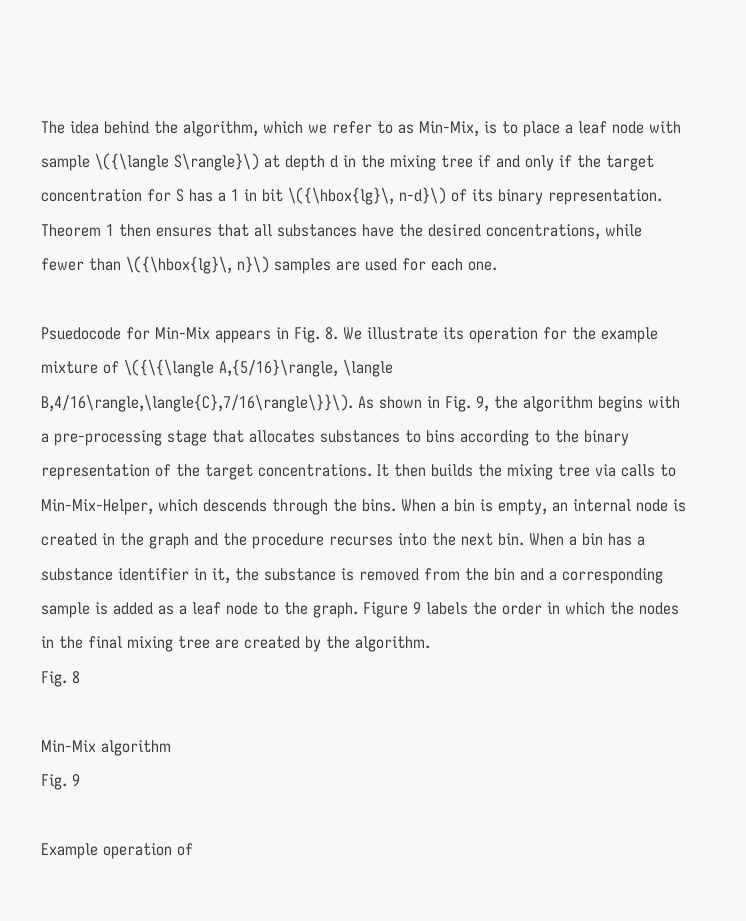The idea behind the algorithm, which we refer to as Min-Mix, is to place a leaf node with sample \({\langle S\rangle}\) at depth d in the mixing tree if and only if the target concentration for S has a 1 in bit \({\hbox{lg}\, n-d}\) of its binary representation. Theorem 1 then ensures that all substances have the desired concentrations, while fewer than \({\hbox{lg}\, n}\) samples are used for each one.

Psuedocode for Min-Mix appears in Fig. 8. We illustrate its operation for the example mixture of \({\{\langle A,{5/16}\rangle, \langle B,4/16\rangle,\langle{C},7/16\rangle\}}\). As shown in Fig. 9, the algorithm begins with a pre-processing stage that allocates substances to bins according to the binary representation of the target concentrations. It then builds the mixing tree via calls to Min-Mix-Helper, which descends through the bins. When a bin is empty, an internal node is created in the graph and the procedure recurses into the next bin. When a bin has a substance identifier in it, the substance is removed from the bin and a corresponding sample is added as a leaf node to the graph. Figure 9 labels the order in which the nodes in the final mixing tree are created by the algorithm.
Fig. 8

Min-Mix algorithm
Fig. 9

Example operation of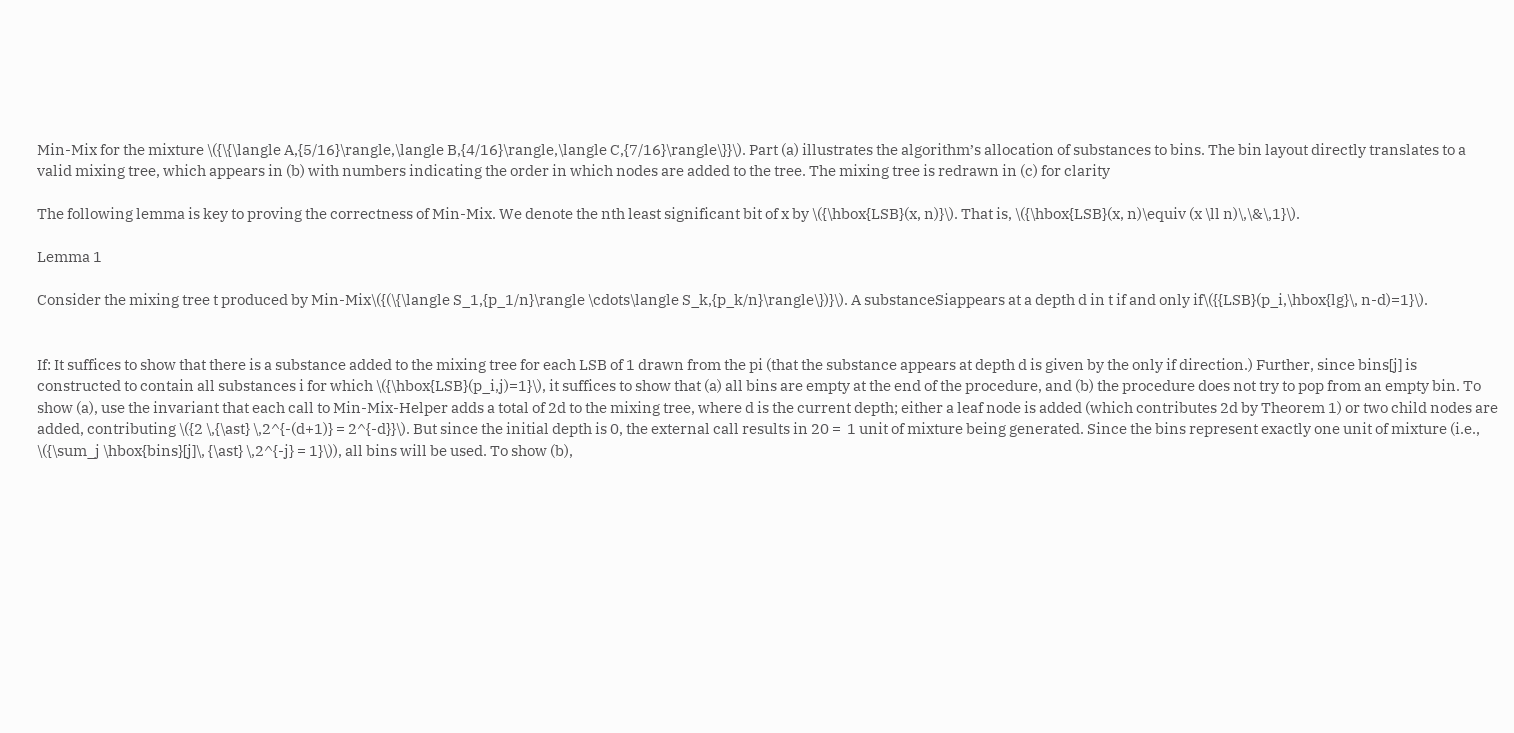Min-Mix for the mixture \({\{\langle A,{5/16}\rangle,\langle B,{4/16}\rangle,\langle C,{7/16}\rangle\}}\). Part (a) illustrates the algorithm’s allocation of substances to bins. The bin layout directly translates to a valid mixing tree, which appears in (b) with numbers indicating the order in which nodes are added to the tree. The mixing tree is redrawn in (c) for clarity

The following lemma is key to proving the correctness of Min-Mix. We denote the nth least significant bit of x by \({\hbox{LSB}(x, n)}\). That is, \({\hbox{LSB}(x, n)\equiv (x \ll n)\,\&\,1}\).

Lemma 1

Consider the mixing tree t produced by Min-Mix\({(\{\langle S_1,{p_1/n}\rangle \cdots\langle S_k,{p_k/n}\rangle\})}\). A substanceSiappears at a depth d in t if and only if\({{LSB}(p_i,\hbox{lg}\, n-d)=1}\).


If: It suffices to show that there is a substance added to the mixing tree for each LSB of 1 drawn from the pi (that the substance appears at depth d is given by the only if direction.) Further, since bins[j] is constructed to contain all substances i for which \({\hbox{LSB}(p_i,j)=1}\), it suffices to show that (a) all bins are empty at the end of the procedure, and (b) the procedure does not try to pop from an empty bin. To show (a), use the invariant that each call to Min-Mix-Helper adds a total of 2d to the mixing tree, where d is the current depth; either a leaf node is added (which contributes 2d by Theorem 1) or two child nodes are added, contributing \({2 \,{\ast} \,2^{-(d+1)} = 2^{-d}}\). But since the initial depth is 0, the external call results in 20 =  1 unit of mixture being generated. Since the bins represent exactly one unit of mixture (i.e., \({\sum_j \hbox{bins}[j]\, {\ast} \,2^{-j} = 1}\)), all bins will be used. To show (b),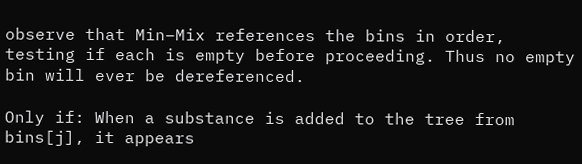observe that Min–Mix references the bins in order, testing if each is empty before proceeding. Thus no empty bin will ever be dereferenced.

Only if: When a substance is added to the tree from bins[j], it appears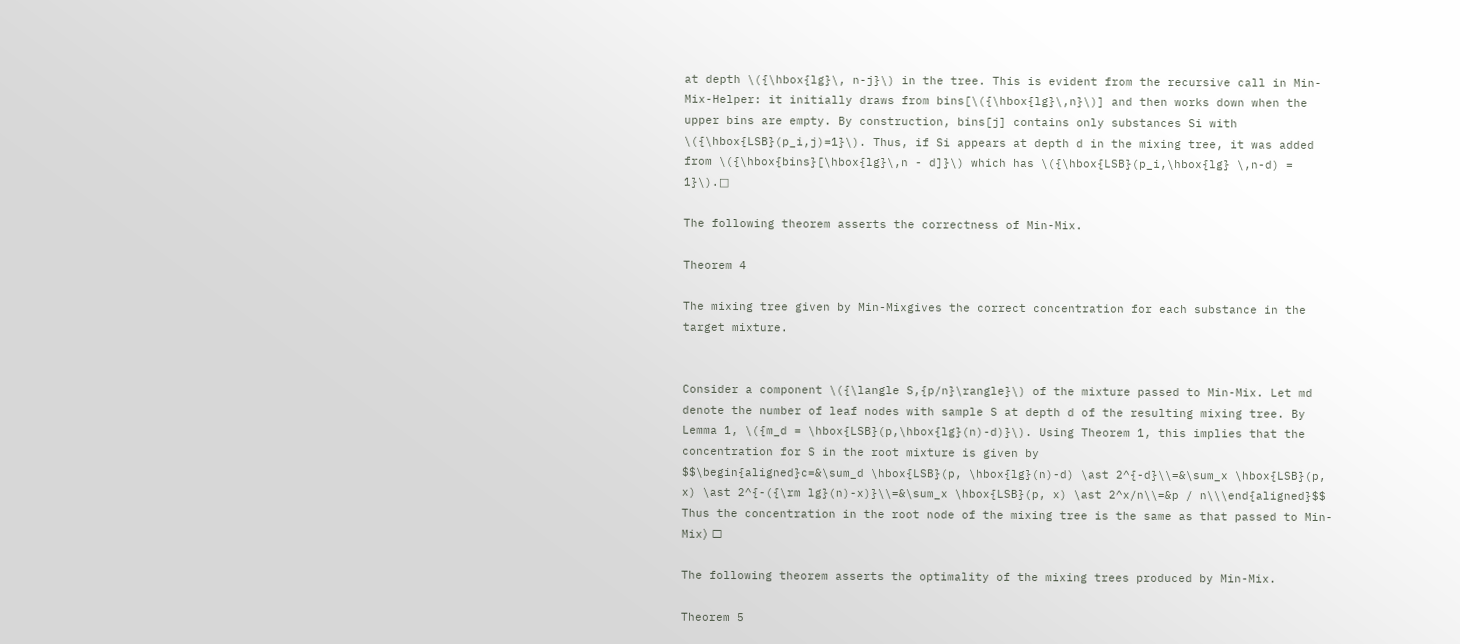at depth \({\hbox{lg}\, n-j}\) in the tree. This is evident from the recursive call in Min-Mix-Helper: it initially draws from bins[\({\hbox{lg}\,n}\)] and then works down when the upper bins are empty. By construction, bins[j] contains only substances Si with \({\hbox{LSB}(p_i,j)=1}\). Thus, if Si appears at depth d in the mixing tree, it was added from \({\hbox{bins}[\hbox{lg}\,n - d]}\) which has \({\hbox{LSB}(p_i,\hbox{lg} \,n-d) = 1}\).□

The following theorem asserts the correctness of Min-Mix.

Theorem 4

The mixing tree given by Min-Mixgives the correct concentration for each substance in the target mixture.


Consider a component \({\langle S,{p/n}\rangle}\) of the mixture passed to Min-Mix. Let md denote the number of leaf nodes with sample S at depth d of the resulting mixing tree. By Lemma 1, \({m_d = \hbox{LSB}(p,\hbox{lg}(n)-d)}\). Using Theorem 1, this implies that the concentration for S in the root mixture is given by
$$\begin{aligned}c=&\sum_d \hbox{LSB}(p, \hbox{lg}(n)-d) \ast 2^{-d}\\=&\sum_x \hbox{LSB}(p, x) \ast 2^{-({\rm lg}(n)-x)}\\=&\sum_x \hbox{LSB}(p, x) \ast 2^x/n\\=&p / n\\\end{aligned}$$
Thus the concentration in the root node of the mixing tree is the same as that passed to Min-Mix〉 □

The following theorem asserts the optimality of the mixing trees produced by Min-Mix.

Theorem 5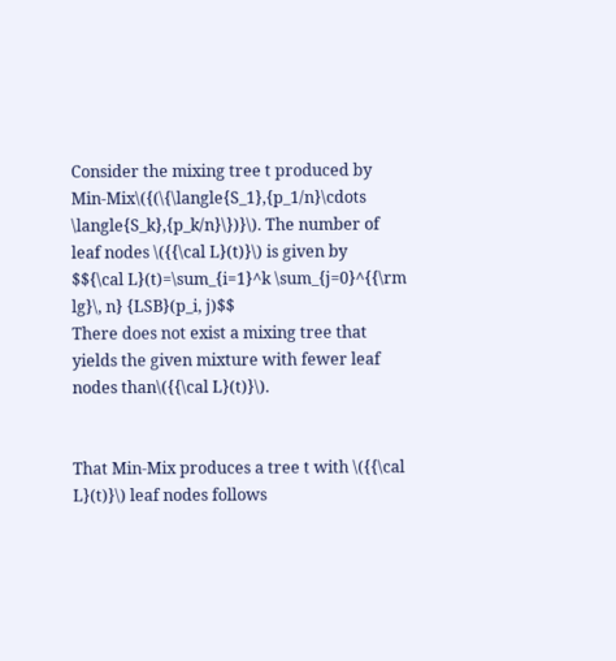Consider the mixing tree t produced by Min-Mix\({(\{\langle{S_1},{p_1/n}\cdots \langle{S_k},{p_k/n}\})}\). The number of leaf nodes \({{\cal L}(t)}\) is given by
$${\cal L}(t)=\sum_{i=1}^k \sum_{j=0}^{{\rm lg}\, n} {LSB}(p_i, j)$$
There does not exist a mixing tree that yields the given mixture with fewer leaf nodes than\({{\cal L}(t)}\).


That Min-Mix produces a tree t with \({{\cal L}(t)}\) leaf nodes follows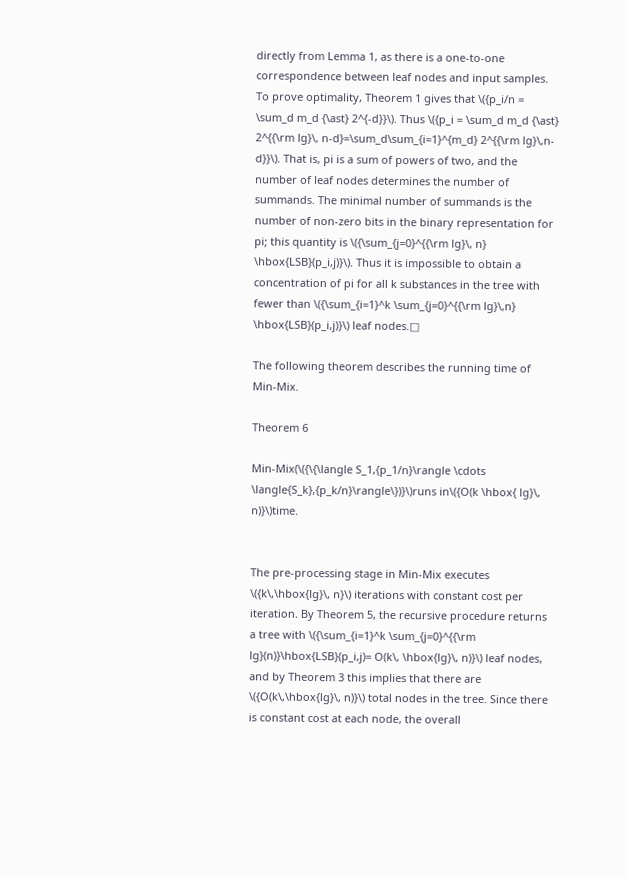directly from Lemma 1, as there is a one-to-one correspondence between leaf nodes and input samples. To prove optimality, Theorem 1 gives that \({p_i/n = \sum_d m_d {\ast} 2^{-d}}\). Thus \({p_i = \sum_d m_d {\ast} 2^{{\rm lg}\, n-d}=\sum_d\sum_{i=1}^{m_d} 2^{{\rm lg}\,n-d}}\). That is, pi is a sum of powers of two, and the number of leaf nodes determines the number of summands. The minimal number of summands is the number of non-zero bits in the binary representation for pi; this quantity is \({\sum_{j=0}^{{\rm lg}\, n} \hbox{LSB}(p_i,j)}\). Thus it is impossible to obtain a concentration of pi for all k substances in the tree with fewer than \({\sum_{i=1}^k \sum_{j=0}^{{\rm lg}\,n} \hbox{LSB}(p_i,j)}\) leaf nodes.□

The following theorem describes the running time of Min-Mix.

Theorem 6

Min-Mix(\({\{\langle S_1,{p_1/n}\rangle \cdots \langle{S_k},{p_k/n}\rangle\})}\)runs in\({O(k \hbox{ lg}\, n)}\)time.


The pre-processing stage in Min-Mix executes \({k\,\hbox{lg}\, n}\) iterations with constant cost per iteration. By Theorem 5, the recursive procedure returns a tree with \({\sum_{i=1}^k \sum_{j=0}^{{\rm lg}(n)}\hbox{LSB}(p_i,j)= O(k\, \hbox{lg}\, n)}\) leaf nodes, and by Theorem 3 this implies that there are \({O(k\,\hbox{lg}\, n)}\) total nodes in the tree. Since there is constant cost at each node, the overall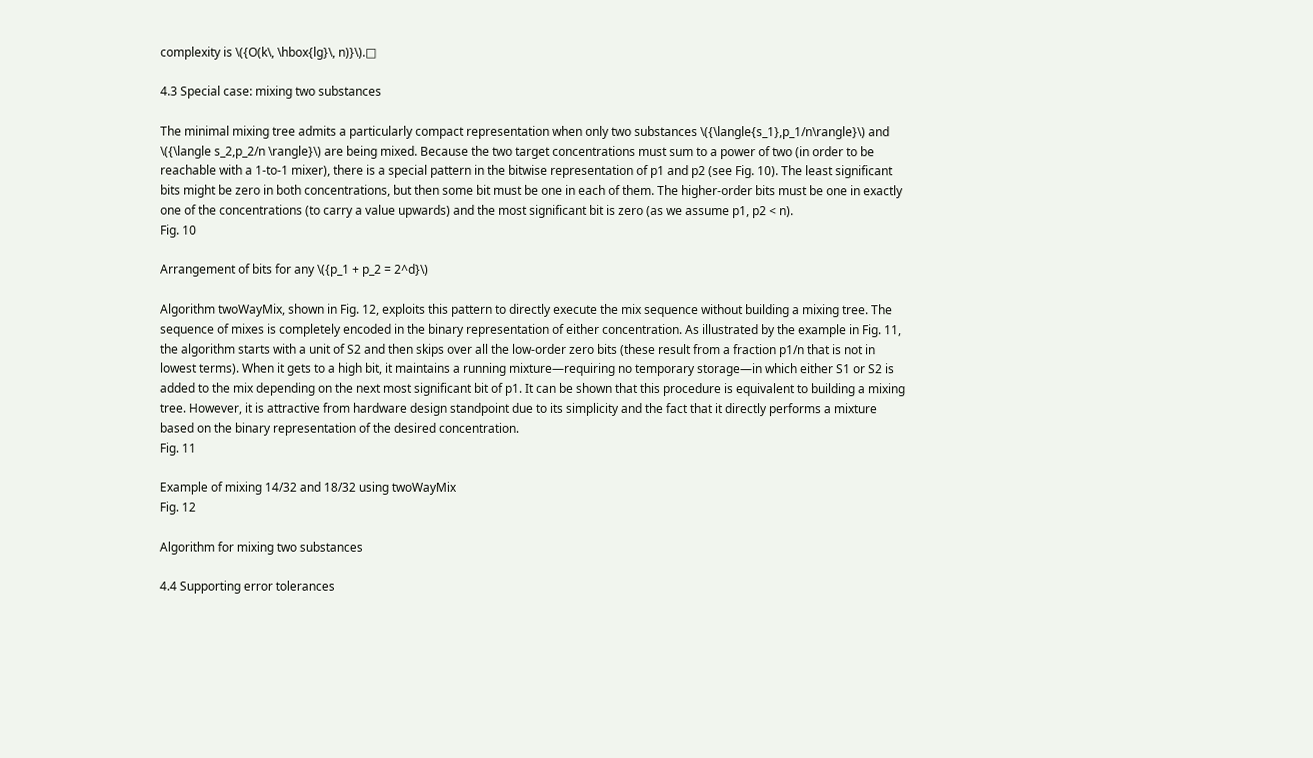complexity is \({O(k\, \hbox{lg}\, n)}\).□

4.3 Special case: mixing two substances

The minimal mixing tree admits a particularly compact representation when only two substances \({\langle{s_1},p_1/n\rangle}\) and \({\langle s_2,p_2/n \rangle}\) are being mixed. Because the two target concentrations must sum to a power of two (in order to be reachable with a 1-to-1 mixer), there is a special pattern in the bitwise representation of p1 and p2 (see Fig. 10). The least significant bits might be zero in both concentrations, but then some bit must be one in each of them. The higher-order bits must be one in exactly one of the concentrations (to carry a value upwards) and the most significant bit is zero (as we assume p1, p2 < n).
Fig. 10

Arrangement of bits for any \({p_1 + p_2 = 2^d}\)

Algorithm twoWayMix, shown in Fig. 12, exploits this pattern to directly execute the mix sequence without building a mixing tree. The sequence of mixes is completely encoded in the binary representation of either concentration. As illustrated by the example in Fig. 11, the algorithm starts with a unit of S2 and then skips over all the low-order zero bits (these result from a fraction p1/n that is not in lowest terms). When it gets to a high bit, it maintains a running mixture—requiring no temporary storage—in which either S1 or S2 is added to the mix depending on the next most significant bit of p1. It can be shown that this procedure is equivalent to building a mixing tree. However, it is attractive from hardware design standpoint due to its simplicity and the fact that it directly performs a mixture based on the binary representation of the desired concentration.
Fig. 11

Example of mixing 14/32 and 18/32 using twoWayMix
Fig. 12

Algorithm for mixing two substances

4.4 Supporting error tolerances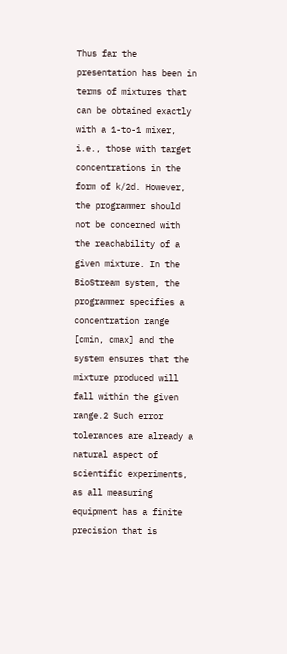Thus far the presentation has been in terms of mixtures that can be obtained exactly with a 1-to-1 mixer, i.e., those with target concentrations in the form of k/2d. However, the programmer should not be concerned with the reachability of a given mixture. In the BioStream system, the programmer specifies a concentration range [cmin, cmax] and the system ensures that the mixture produced will fall within the given range.2 Such error tolerances are already a natural aspect of scientific experiments, as all measuring equipment has a finite precision that is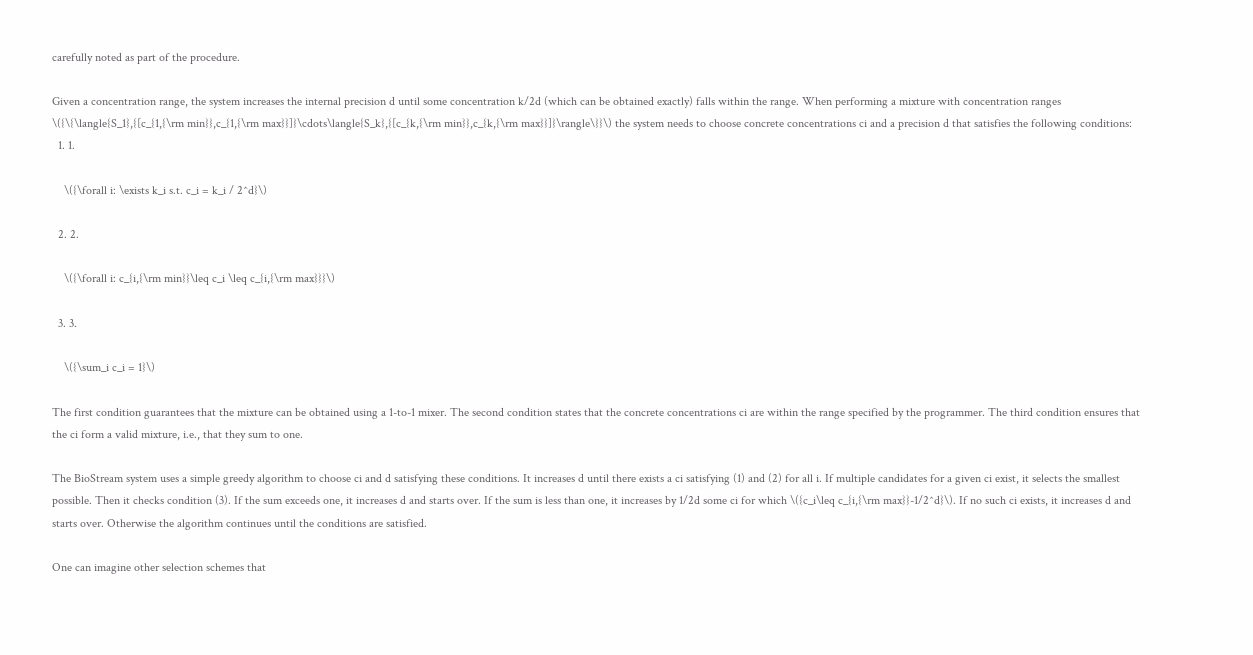carefully noted as part of the procedure.

Given a concentration range, the system increases the internal precision d until some concentration k/2d (which can be obtained exactly) falls within the range. When performing a mixture with concentration ranges \({\{\langle{S_1},{[c_{1,{\rm min}},c_{1,{\rm max}}]}\cdots\langle{S_k},{[c_{k,{\rm min}},c_{k,{\rm max}}]}\rangle\}}\) the system needs to choose concrete concentrations ci and a precision d that satisfies the following conditions:
  1. 1.

    \({\forall i: \exists k_i s.t. c_i = k_i / 2^d}\)

  2. 2.

    \({\forall i: c_{i,{\rm min}}\leq c_i \leq c_{i,{\rm max}}}\)

  3. 3.

    \({\sum_i c_i = 1}\)

The first condition guarantees that the mixture can be obtained using a 1-to-1 mixer. The second condition states that the concrete concentrations ci are within the range specified by the programmer. The third condition ensures that the ci form a valid mixture, i.e., that they sum to one.

The BioStream system uses a simple greedy algorithm to choose ci and d satisfying these conditions. It increases d until there exists a ci satisfying (1) and (2) for all i. If multiple candidates for a given ci exist, it selects the smallest possible. Then it checks condition (3). If the sum exceeds one, it increases d and starts over. If the sum is less than one, it increases by 1/2d some ci for which \({c_i\leq c_{i,{\rm max}}-1/2^d}\). If no such ci exists, it increases d and starts over. Otherwise the algorithm continues until the conditions are satisfied.

One can imagine other selection schemes that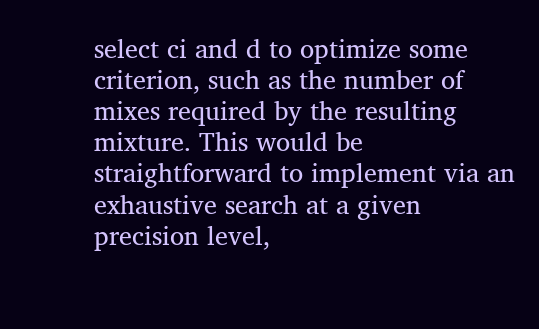select ci and d to optimize some criterion, such as the number of mixes required by the resulting mixture. This would be straightforward to implement via an exhaustive search at a given precision level,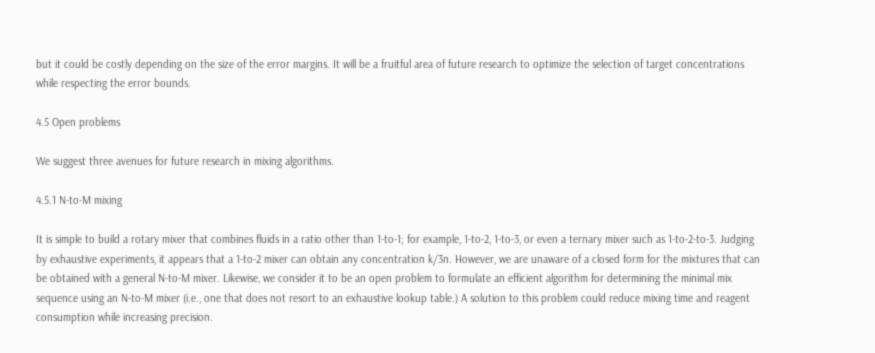but it could be costly depending on the size of the error margins. It will be a fruitful area of future research to optimize the selection of target concentrations while respecting the error bounds.

4.5 Open problems

We suggest three avenues for future research in mixing algorithms.

4.5.1 N-to-M mixing

It is simple to build a rotary mixer that combines fluids in a ratio other than 1-to-1; for example, 1-to-2, 1-to-3, or even a ternary mixer such as 1-to-2-to-3. Judging by exhaustive experiments, it appears that a 1-to-2 mixer can obtain any concentration k/3n. However, we are unaware of a closed form for the mixtures that can be obtained with a general N-to-M mixer. Likewise, we consider it to be an open problem to formulate an efficient algorithm for determining the minimal mix sequence using an N-to-M mixer (i.e., one that does not resort to an exhaustive lookup table.) A solution to this problem could reduce mixing time and reagent consumption while increasing precision.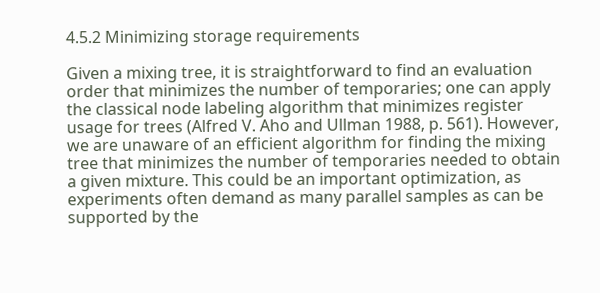4.5.2 Minimizing storage requirements

Given a mixing tree, it is straightforward to find an evaluation order that minimizes the number of temporaries; one can apply the classical node labeling algorithm that minimizes register usage for trees (Alfred V. Aho and Ullman 1988, p. 561). However, we are unaware of an efficient algorithm for finding the mixing tree that minimizes the number of temporaries needed to obtain a given mixture. This could be an important optimization, as experiments often demand as many parallel samples as can be supported by the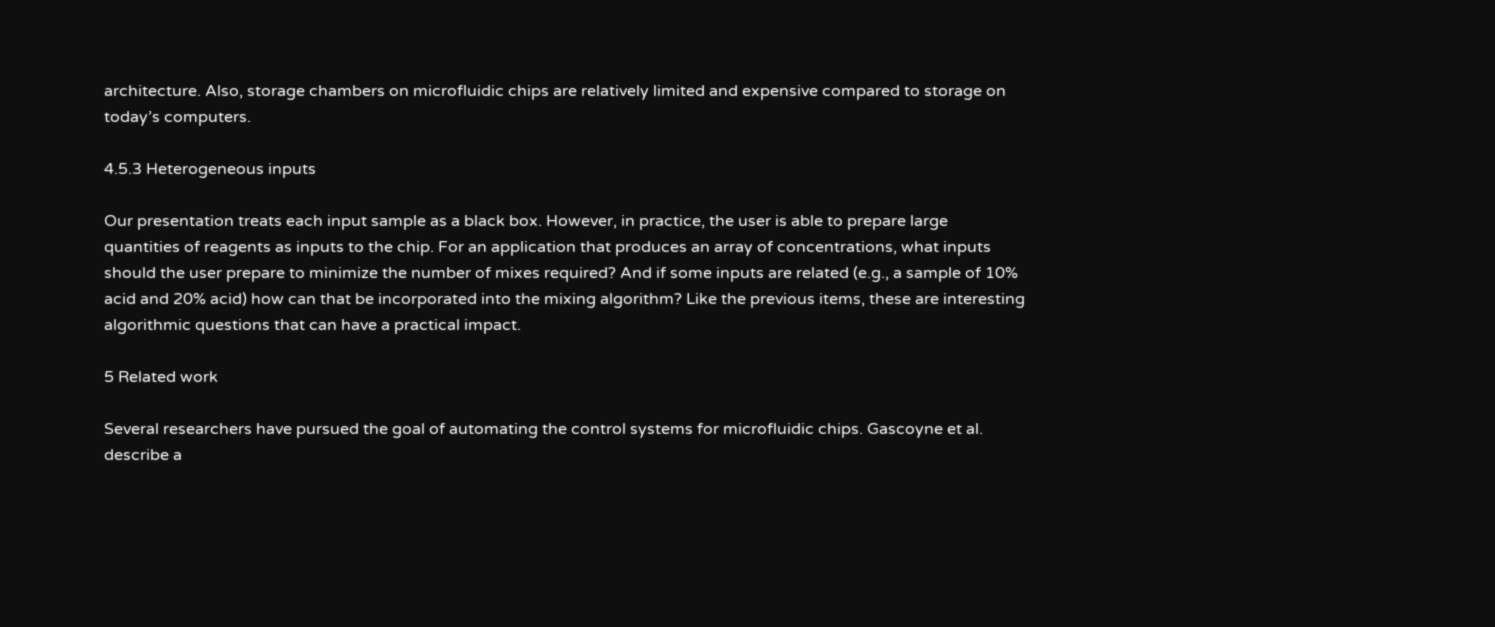architecture. Also, storage chambers on microfluidic chips are relatively limited and expensive compared to storage on today’s computers.

4.5.3 Heterogeneous inputs

Our presentation treats each input sample as a black box. However, in practice, the user is able to prepare large quantities of reagents as inputs to the chip. For an application that produces an array of concentrations, what inputs should the user prepare to minimize the number of mixes required? And if some inputs are related (e.g., a sample of 10% acid and 20% acid) how can that be incorporated into the mixing algorithm? Like the previous items, these are interesting algorithmic questions that can have a practical impact.

5 Related work

Several researchers have pursued the goal of automating the control systems for microfluidic chips. Gascoyne et al. describe a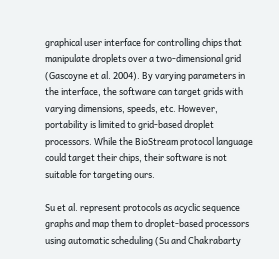graphical user interface for controlling chips that manipulate droplets over a two-dimensional grid (Gascoyne et al. 2004). By varying parameters in the interface, the software can target grids with varying dimensions, speeds, etc. However, portability is limited to grid-based droplet processors. While the BioStream protocol language could target their chips, their software is not suitable for targeting ours.

Su et al. represent protocols as acyclic sequence graphs and map them to droplet-based processors using automatic scheduling (Su and Chakrabarty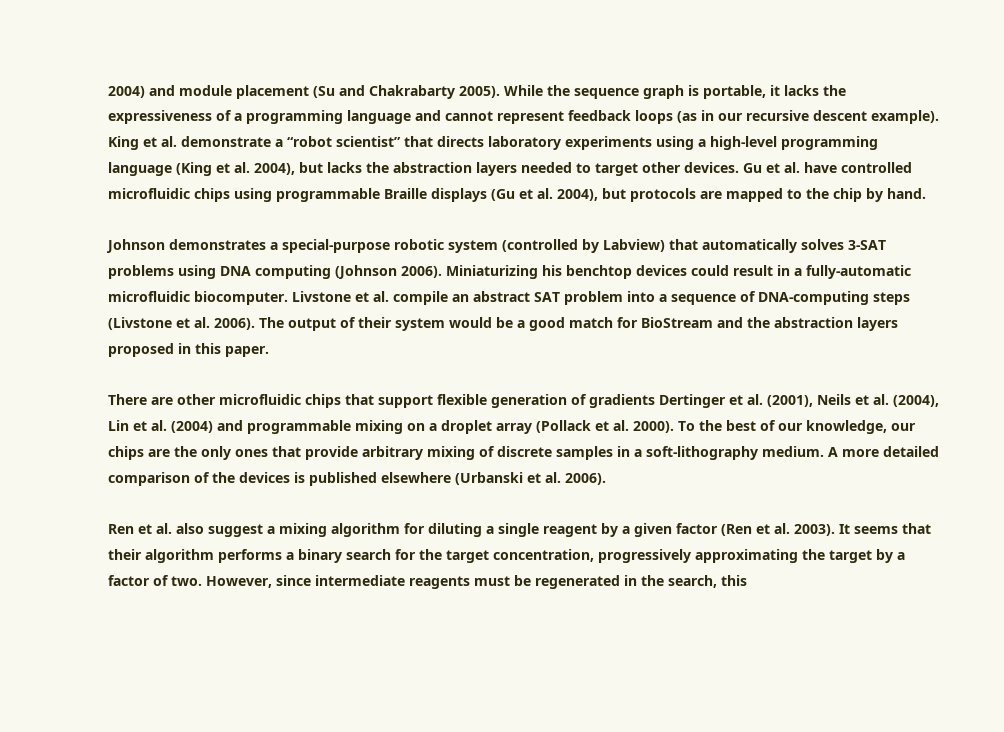2004) and module placement (Su and Chakrabarty 2005). While the sequence graph is portable, it lacks the expressiveness of a programming language and cannot represent feedback loops (as in our recursive descent example). King et al. demonstrate a “robot scientist” that directs laboratory experiments using a high-level programming language (King et al. 2004), but lacks the abstraction layers needed to target other devices. Gu et al. have controlled microfluidic chips using programmable Braille displays (Gu et al. 2004), but protocols are mapped to the chip by hand.

Johnson demonstrates a special-purpose robotic system (controlled by Labview) that automatically solves 3-SAT problems using DNA computing (Johnson 2006). Miniaturizing his benchtop devices could result in a fully-automatic microfluidic biocomputer. Livstone et al. compile an abstract SAT problem into a sequence of DNA-computing steps (Livstone et al. 2006). The output of their system would be a good match for BioStream and the abstraction layers proposed in this paper.

There are other microfluidic chips that support flexible generation of gradients Dertinger et al. (2001), Neils et al. (2004), Lin et al. (2004) and programmable mixing on a droplet array (Pollack et al. 2000). To the best of our knowledge, our chips are the only ones that provide arbitrary mixing of discrete samples in a soft-lithography medium. A more detailed comparison of the devices is published elsewhere (Urbanski et al. 2006).

Ren et al. also suggest a mixing algorithm for diluting a single reagent by a given factor (Ren et al. 2003). It seems that their algorithm performs a binary search for the target concentration, progressively approximating the target by a factor of two. However, since intermediate reagents must be regenerated in the search, this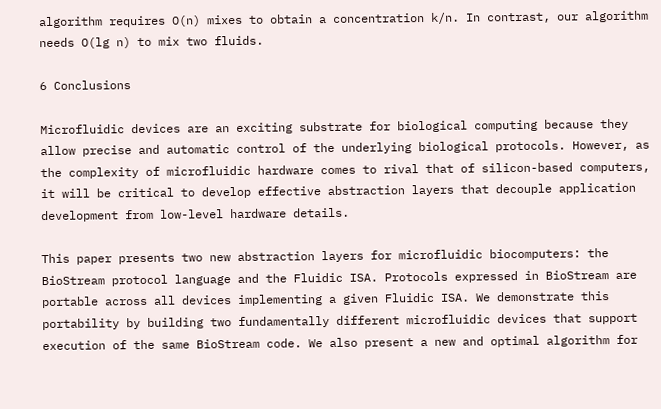algorithm requires O(n) mixes to obtain a concentration k/n. In contrast, our algorithm needs O(lg n) to mix two fluids.

6 Conclusions

Microfluidic devices are an exciting substrate for biological computing because they allow precise and automatic control of the underlying biological protocols. However, as the complexity of microfluidic hardware comes to rival that of silicon-based computers, it will be critical to develop effective abstraction layers that decouple application development from low-level hardware details.

This paper presents two new abstraction layers for microfluidic biocomputers: the BioStream protocol language and the Fluidic ISA. Protocols expressed in BioStream are portable across all devices implementing a given Fluidic ISA. We demonstrate this portability by building two fundamentally different microfluidic devices that support execution of the same BioStream code. We also present a new and optimal algorithm for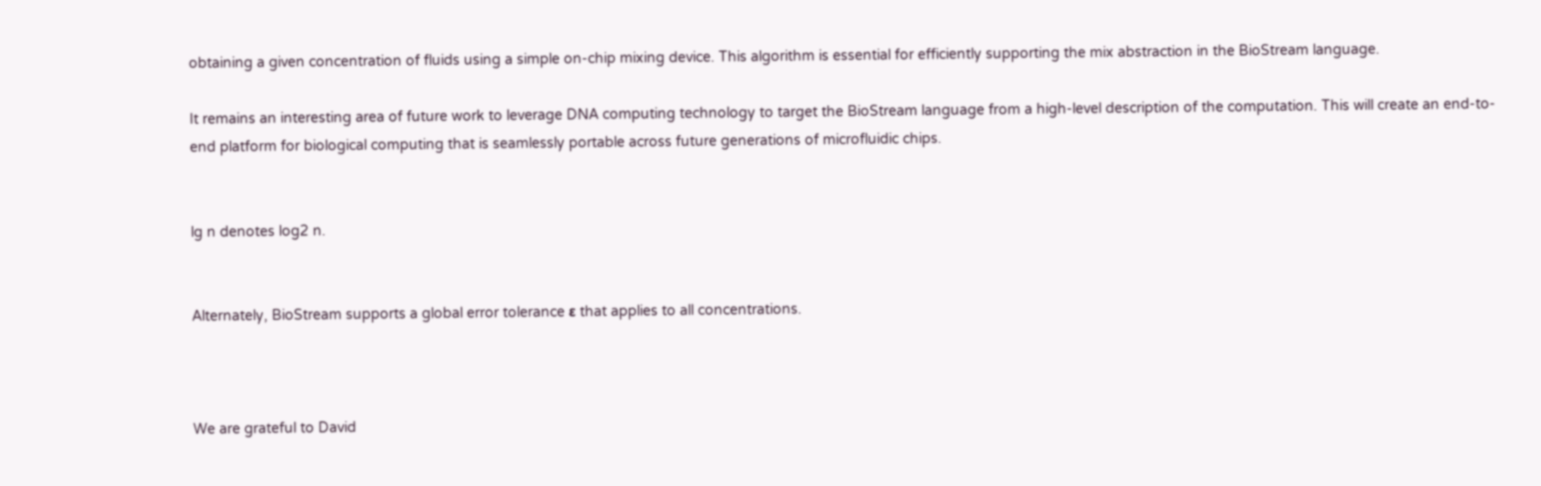obtaining a given concentration of fluids using a simple on-chip mixing device. This algorithm is essential for efficiently supporting the mix abstraction in the BioStream language.

It remains an interesting area of future work to leverage DNA computing technology to target the BioStream language from a high-level description of the computation. This will create an end-to-end platform for biological computing that is seamlessly portable across future generations of microfluidic chips.


lg n denotes log2 n.


Alternately, BioStream supports a global error tolerance ε that applies to all concentrations.



We are grateful to David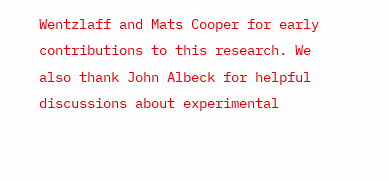Wentzlaff and Mats Cooper for early contributions to this research. We also thank John Albeck for helpful discussions about experimental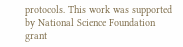protocols. This work was supported by National Science Foundation grant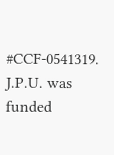#CCF-0541319. J.P.U. was funded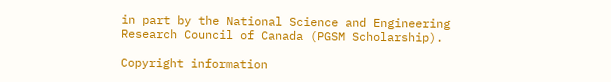in part by the National Science and Engineering Research Council of Canada (PGSM Scholarship).

Copyright information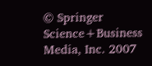© Springer Science+Business Media, Inc. 2007